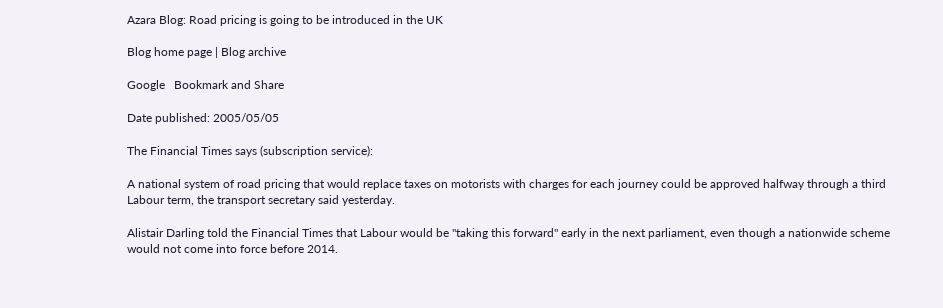Azara Blog: Road pricing is going to be introduced in the UK

Blog home page | Blog archive

Google   Bookmark and Share

Date published: 2005/05/05

The Financial Times says (subscription service):

A national system of road pricing that would replace taxes on motorists with charges for each journey could be approved halfway through a third Labour term, the transport secretary said yesterday.

Alistair Darling told the Financial Times that Labour would be "taking this forward" early in the next parliament, even though a nationwide scheme would not come into force before 2014.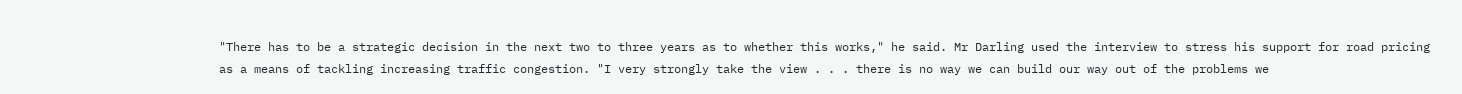"There has to be a strategic decision in the next two to three years as to whether this works," he said. Mr Darling used the interview to stress his support for road pricing as a means of tackling increasing traffic congestion. "I very strongly take the view . . . there is no way we can build our way out of the problems we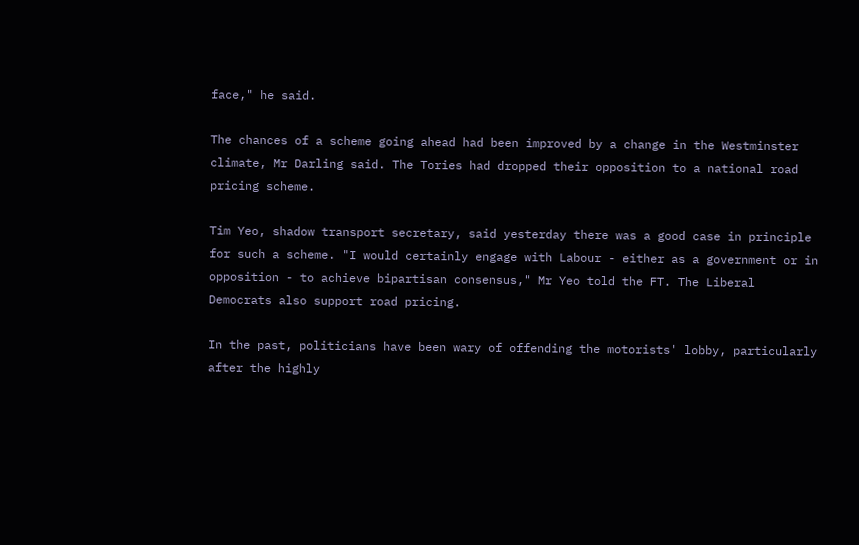face," he said.

The chances of a scheme going ahead had been improved by a change in the Westminster climate, Mr Darling said. The Tories had dropped their opposition to a national road pricing scheme.

Tim Yeo, shadow transport secretary, said yesterday there was a good case in principle for such a scheme. "I would certainly engage with Labour - either as a government or in opposition - to achieve bipartisan consensus," Mr Yeo told the FT. The Liberal Democrats also support road pricing.

In the past, politicians have been wary of offending the motorists' lobby, particularly after the highly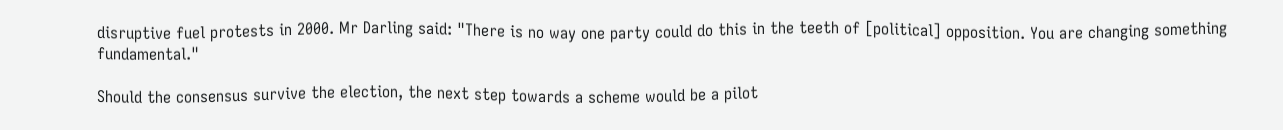disruptive fuel protests in 2000. Mr Darling said: "There is no way one party could do this in the teeth of [political] opposition. You are changing something fundamental."

Should the consensus survive the election, the next step towards a scheme would be a pilot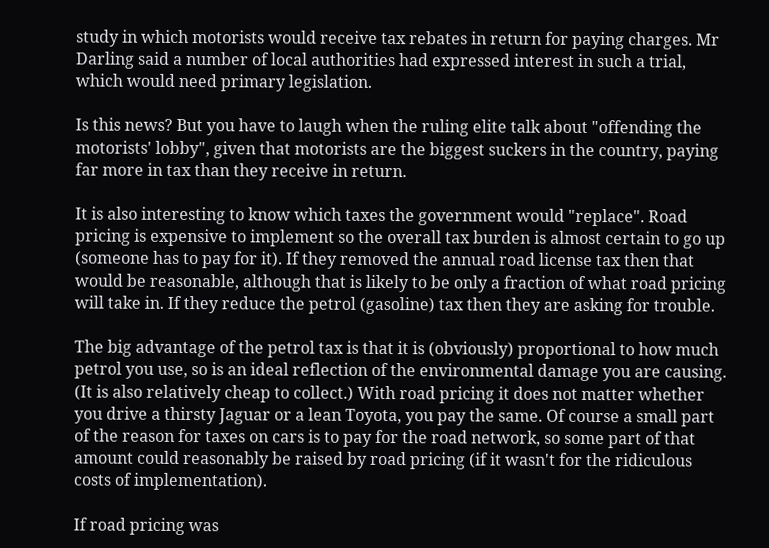study in which motorists would receive tax rebates in return for paying charges. Mr Darling said a number of local authorities had expressed interest in such a trial, which would need primary legislation.

Is this news? But you have to laugh when the ruling elite talk about "offending the motorists' lobby", given that motorists are the biggest suckers in the country, paying far more in tax than they receive in return.

It is also interesting to know which taxes the government would "replace". Road pricing is expensive to implement so the overall tax burden is almost certain to go up (someone has to pay for it). If they removed the annual road license tax then that would be reasonable, although that is likely to be only a fraction of what road pricing will take in. If they reduce the petrol (gasoline) tax then they are asking for trouble.

The big advantage of the petrol tax is that it is (obviously) proportional to how much petrol you use, so is an ideal reflection of the environmental damage you are causing. (It is also relatively cheap to collect.) With road pricing it does not matter whether you drive a thirsty Jaguar or a lean Toyota, you pay the same. Of course a small part of the reason for taxes on cars is to pay for the road network, so some part of that amount could reasonably be raised by road pricing (if it wasn't for the ridiculous costs of implementation).

If road pricing was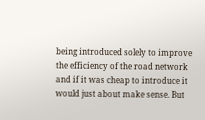being introduced solely to improve the efficiency of the road network and if it was cheap to introduce it would just about make sense. But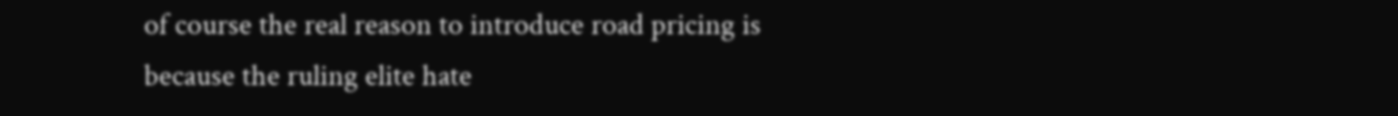of course the real reason to introduce road pricing is because the ruling elite hate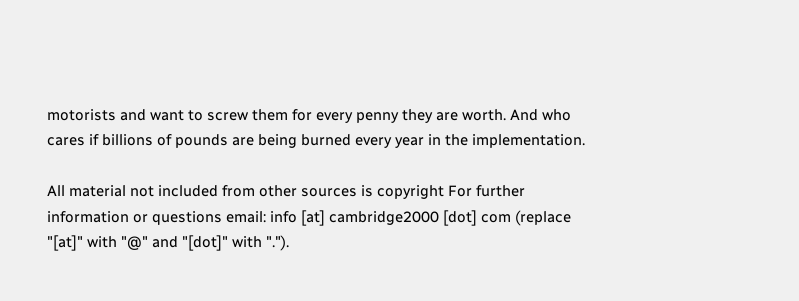motorists and want to screw them for every penny they are worth. And who cares if billions of pounds are being burned every year in the implementation.

All material not included from other sources is copyright For further information or questions email: info [at] cambridge2000 [dot] com (replace "[at]" with "@" and "[dot]" with ".").